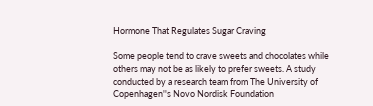Hormone That Regulates Sugar Craving

Some people tend to crave sweets and chocolates while others may not be as likely to prefer sweets. A study conducted by a research team from The University of Copenhagen''s Novo Nordisk Foundation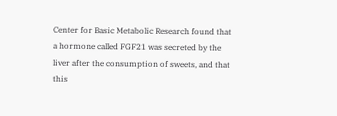Center for Basic Metabolic Research found that a hormone called FGF21 was secreted by the liver after the consumption of sweets, and that this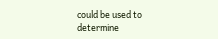could be used to determine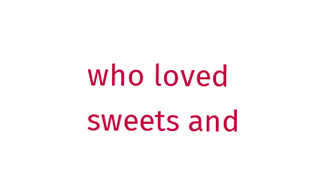who loved sweets and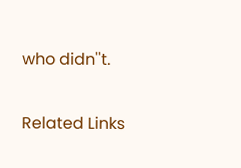who didn''t.

Related Links